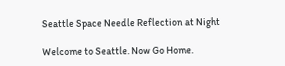Seattle Space Needle Reflection at Night

Welcome to Seattle. Now Go Home.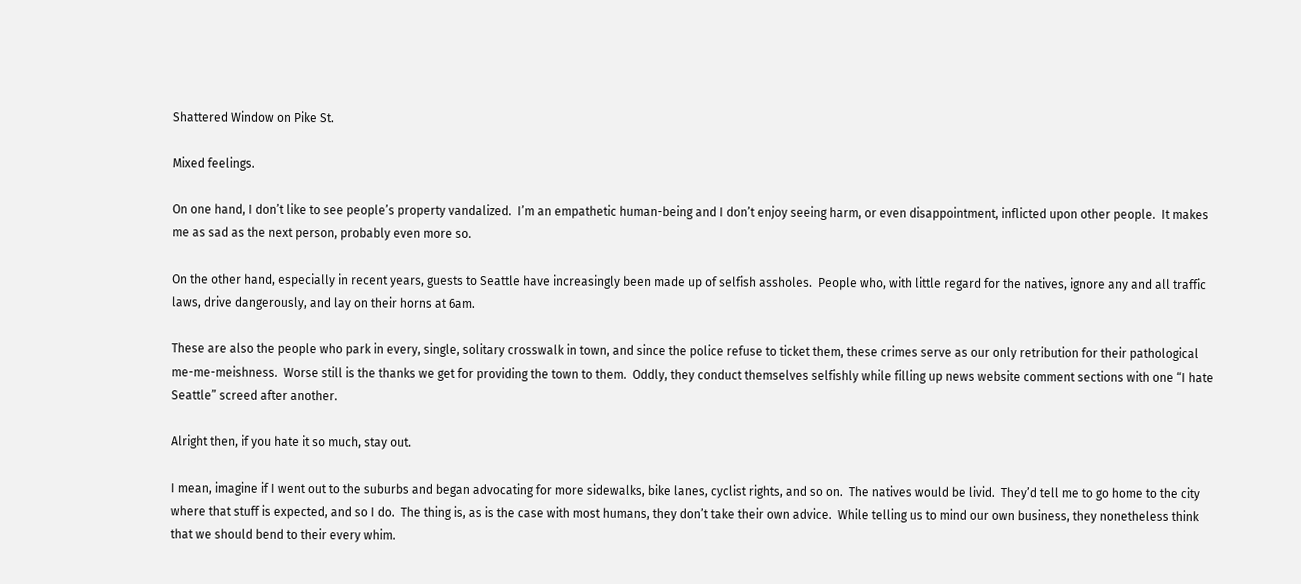Shattered Window on Pike St.

Mixed feelings.

On one hand, I don’t like to see people’s property vandalized.  I’m an empathetic human-being and I don’t enjoy seeing harm, or even disappointment, inflicted upon other people.  It makes me as sad as the next person, probably even more so.

On the other hand, especially in recent years, guests to Seattle have increasingly been made up of selfish assholes.  People who, with little regard for the natives, ignore any and all traffic laws, drive dangerously, and lay on their horns at 6am.

These are also the people who park in every, single, solitary crosswalk in town, and since the police refuse to ticket them, these crimes serve as our only retribution for their pathological me-me-meishness.  Worse still is the thanks we get for providing the town to them.  Oddly, they conduct themselves selfishly while filling up news website comment sections with one “I hate Seattle” screed after another.

Alright then, if you hate it so much, stay out.

I mean, imagine if I went out to the suburbs and began advocating for more sidewalks, bike lanes, cyclist rights, and so on.  The natives would be livid.  They’d tell me to go home to the city where that stuff is expected, and so I do.  The thing is, as is the case with most humans, they don’t take their own advice.  While telling us to mind our own business, they nonetheless think that we should bend to their every whim.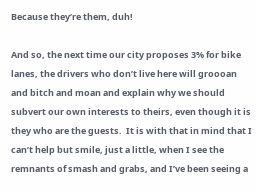Because they’re them, duh!

And so, the next time our city proposes 3% for bike lanes, the drivers who don’t live here will groooan and bitch and moan and explain why we should subvert our own interests to theirs, even though it is they who are the guests.  It is with that in mind that I can’t help but smile, just a little, when I see the remnants of smash and grabs, and I’ve been seeing a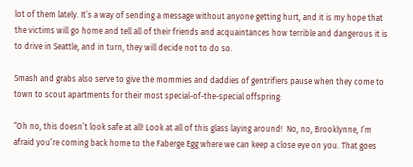lot of them lately. It’s a way of sending a message without anyone getting hurt, and it is my hope that the victims will go home and tell all of their friends and acquaintances how terrible and dangerous it is to drive in Seattle, and in turn, they will decide not to do so.

Smash and grabs also serve to give the mommies and daddies of gentrifiers pause when they come to town to scout apartments for their most special-of-the-special offspring:

“Oh no, this doesn’t look safe at all! Look at all of this glass laying around!  No, no, Brooklynne, I’m afraid you’re coming back home to the Faberge Egg where we can keep a close eye on you. That goes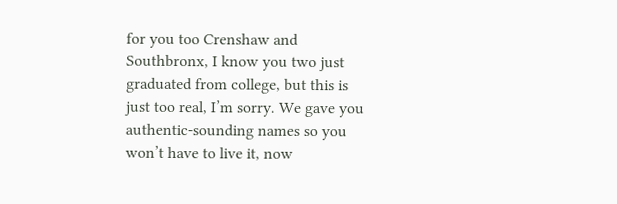for you too Crenshaw and Southbronx, I know you two just graduated from college, but this is just too real, I’m sorry. We gave you authentic-sounding names so you won’t have to live it, now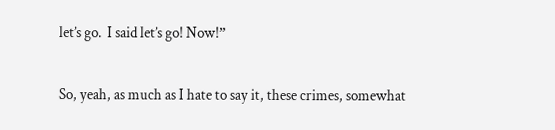let’s go.  I said let’s go! Now!”

So, yeah, as much as I hate to say it, these crimes, somewhat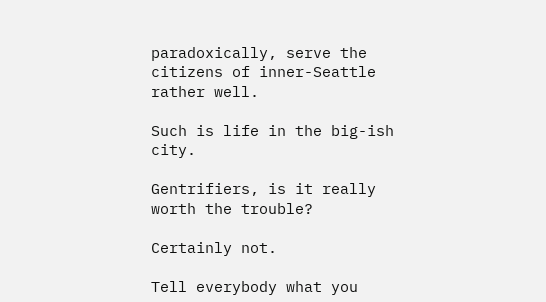paradoxically, serve the citizens of inner-Seattle rather well.

Such is life in the big-ish city.

Gentrifiers, is it really worth the trouble?

Certainly not.

Tell everybody what you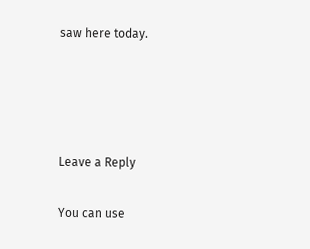saw here today.




Leave a Reply

You can use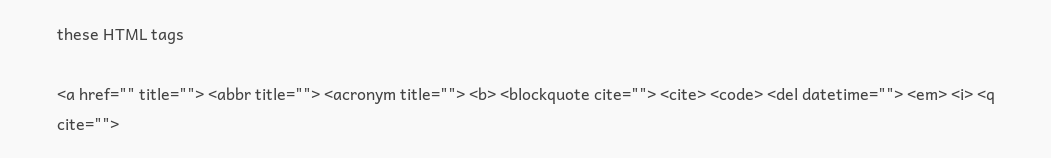these HTML tags

<a href="" title=""> <abbr title=""> <acronym title=""> <b> <blockquote cite=""> <cite> <code> <del datetime=""> <em> <i> <q cite="">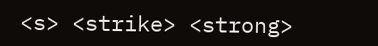<s> <strike> <strong>